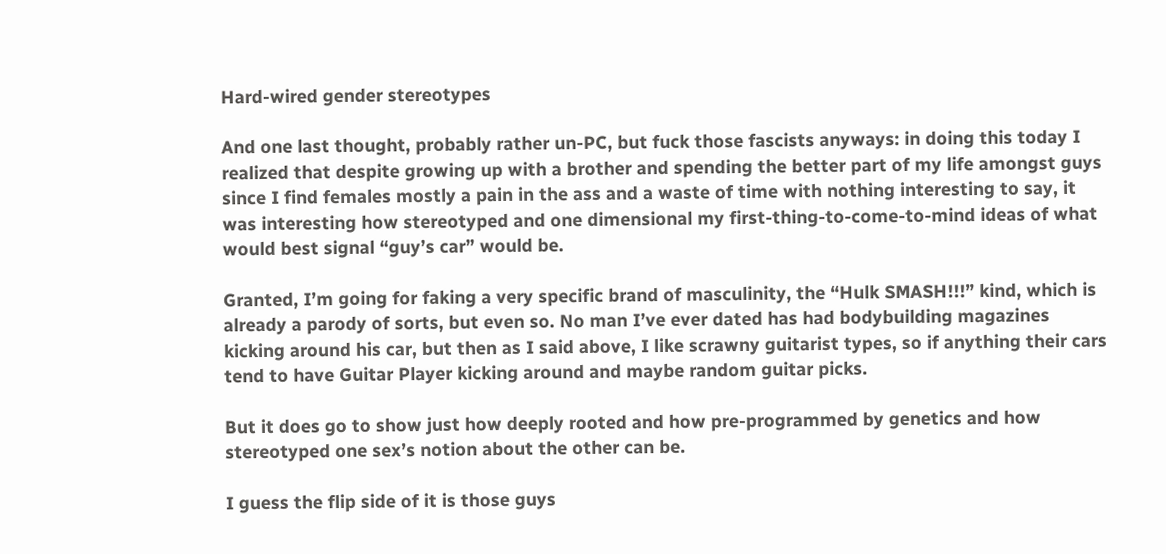Hard-wired gender stereotypes

And one last thought, probably rather un-PC, but fuck those fascists anyways: in doing this today I realized that despite growing up with a brother and spending the better part of my life amongst guys since I find females mostly a pain in the ass and a waste of time with nothing interesting to say, it was interesting how stereotyped and one dimensional my first-thing-to-come-to-mind ideas of what would best signal “guy’s car” would be.

Granted, I’m going for faking a very specific brand of masculinity, the “Hulk SMASH!!!” kind, which is already a parody of sorts, but even so. No man I’ve ever dated has had bodybuilding magazines kicking around his car, but then as I said above, I like scrawny guitarist types, so if anything their cars tend to have Guitar Player kicking around and maybe random guitar picks.

But it does go to show just how deeply rooted and how pre-programmed by genetics and how stereotyped one sex’s notion about the other can be.

I guess the flip side of it is those guys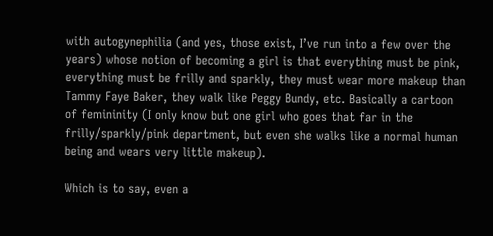with autogynephilia (and yes, those exist, I’ve run into a few over the years) whose notion of becoming a girl is that everything must be pink, everything must be frilly and sparkly, they must wear more makeup than Tammy Faye Baker, they walk like Peggy Bundy, etc. Basically a cartoon of femininity (I only know but one girl who goes that far in the frilly/sparkly/pink department, but even she walks like a normal human being and wears very little makeup).

Which is to say, even a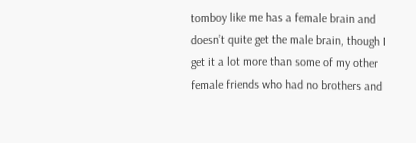tomboy like me has a female brain and doesn’t quite get the male brain, though I get it a lot more than some of my other female friends who had no brothers and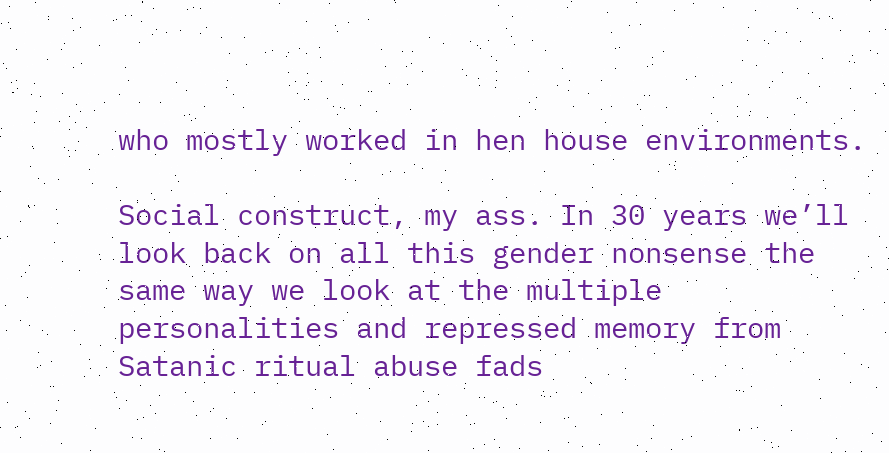who mostly worked in hen house environments.

Social construct, my ass. In 30 years we’ll look back on all this gender nonsense the same way we look at the multiple personalities and repressed memory from Satanic ritual abuse fads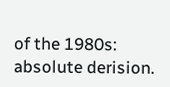of the 1980s: absolute derision.